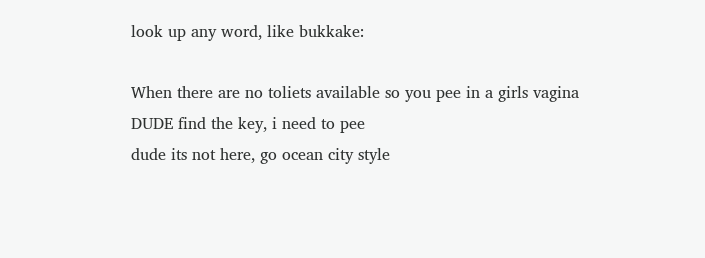look up any word, like bukkake:

When there are no toliets available so you pee in a girls vagina
DUDE find the key, i need to pee
dude its not here, go ocean city style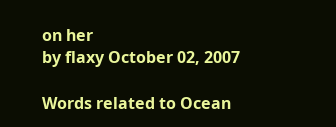on her
by flaxy October 02, 2007

Words related to Ocean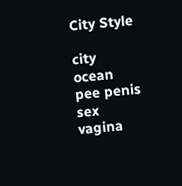City Style

city ocean pee penis sex vagina